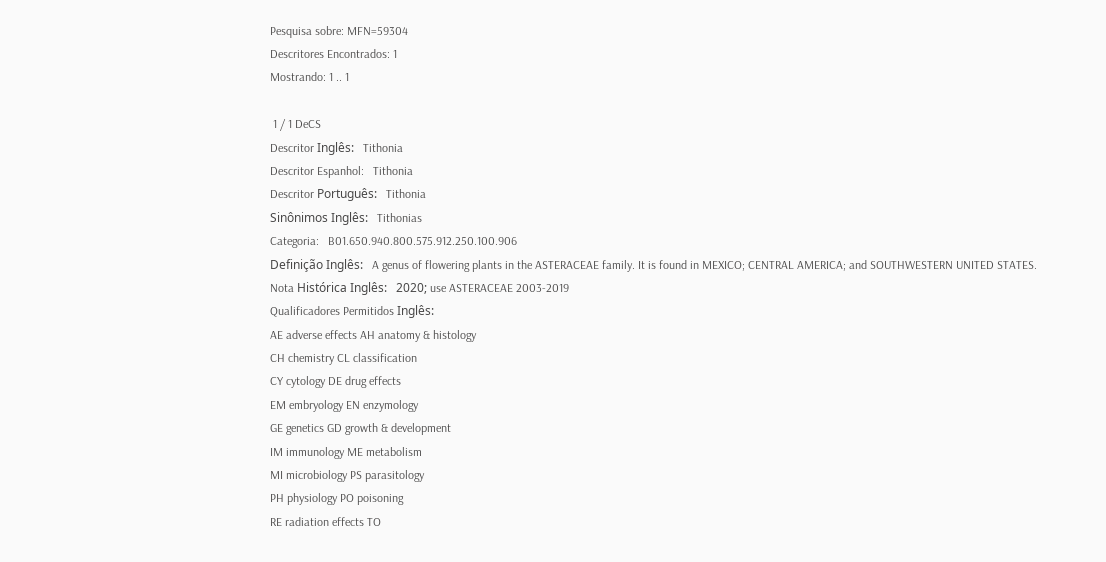Pesquisa sobre: MFN=59304
Descritores Encontrados: 1
Mostrando: 1 .. 1

 1 / 1 DeCS
Descritor Inglês:   Tithonia
Descritor Espanhol:   Tithonia
Descritor Português:   Tithonia
Sinônimos Inglês:   Tithonias
Categoria:   B01.650.940.800.575.912.250.100.906
Definição Inglês:   A genus of flowering plants in the ASTERACEAE family. It is found in MEXICO; CENTRAL AMERICA; and SOUTHWESTERN UNITED STATES.
Nota Histórica Inglês:   2020; use ASTERACEAE 2003-2019
Qualificadores Permitidos Inglês:
AE adverse effects AH anatomy & histology
CH chemistry CL classification
CY cytology DE drug effects
EM embryology EN enzymology
GE genetics GD growth & development
IM immunology ME metabolism
MI microbiology PS parasitology
PH physiology PO poisoning
RE radiation effects TO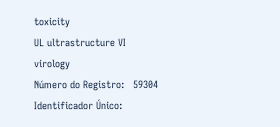toxicity
UL ultrastructure VI virology
Número do Registro:   59304
Identificador Único: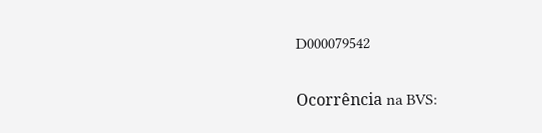D000079542

Ocorrência na BVS: